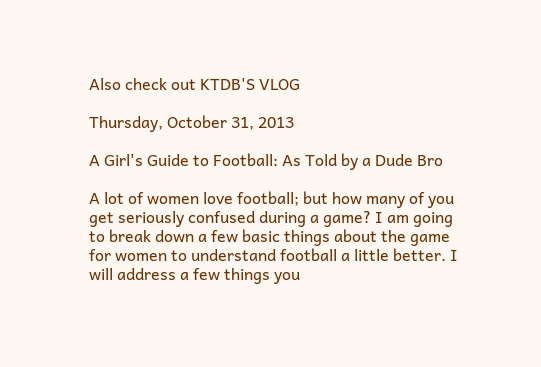Also check out KTDB'S VLOG

Thursday, October 31, 2013

A Girl's Guide to Football: As Told by a Dude Bro

A lot of women love football; but how many of you get seriously confused during a game? I am going to break down a few basic things about the game for women to understand football a little better. I will address a few things you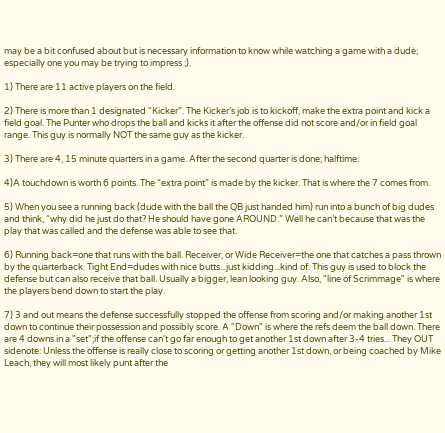may be a bit confused about but is necessary information to know while watching a game with a dude; especially one you may be trying to impress ;).

1) There are 11 active players on the field.

2) There is more than 1 designated “Kicker”. The Kicker’s job is to kickoff, make the extra point and kick a field goal. The Punter who drops the ball and kicks it after the offense did not score and/or in field goal range. This guy is normally NOT the same guy as the kicker.

3) There are 4, 15 minute quarters in a game. After the second quarter is done; halftime.

4)A touchdown is worth 6 points. The “extra point” is made by the kicker. That is where the 7 comes from.

5) When you see a running back (dude with the ball the QB just handed him) run into a bunch of big dudes and think, “why did he just do that? He should have gone AROUND.” Well he can’t because that was the play that was called and the defense was able to see that.

6) Running back=one that runs with the ball. Receiver, or Wide Receiver=the one that catches a pass thrown by the quarterback. Tight End=dudes with nice butts...just kidding...kind of. This guy is used to block the defense but can also receive that ball. Usually a bigger, lean looking guy. Also, "line of Scrimmage" is where the players bend down to start the play.

7) 3 and out means the defense successfully stopped the offense from scoring and/or making another 1st down to continue their possession and possibly score. A "Down" is where the refs deem the ball down. There are 4 downs in a "set";if the offense can't go far enough to get another 1st down after 3-4 tries... They OUT sidenote: Unless the offense is really close to scoring or getting another 1st down, or being coached by Mike Leach, they will most likely punt after the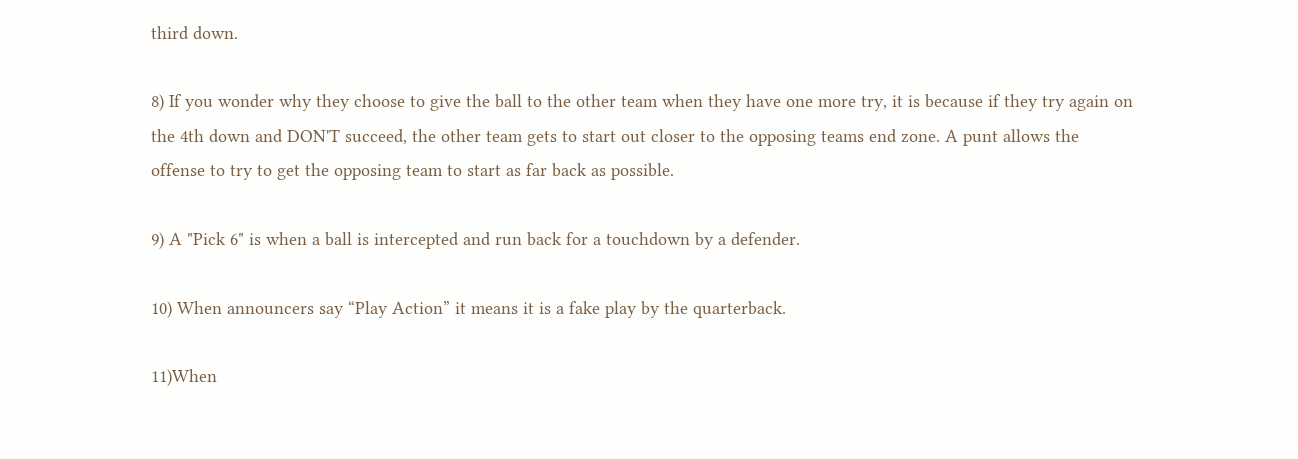third down.

8) If you wonder why they choose to give the ball to the other team when they have one more try, it is because if they try again on the 4th down and DON'T succeed, the other team gets to start out closer to the opposing teams end zone. A punt allows the offense to try to get the opposing team to start as far back as possible.

9) A "Pick 6" is when a ball is intercepted and run back for a touchdown by a defender.

10) When announcers say “Play Action” it means it is a fake play by the quarterback.

11)When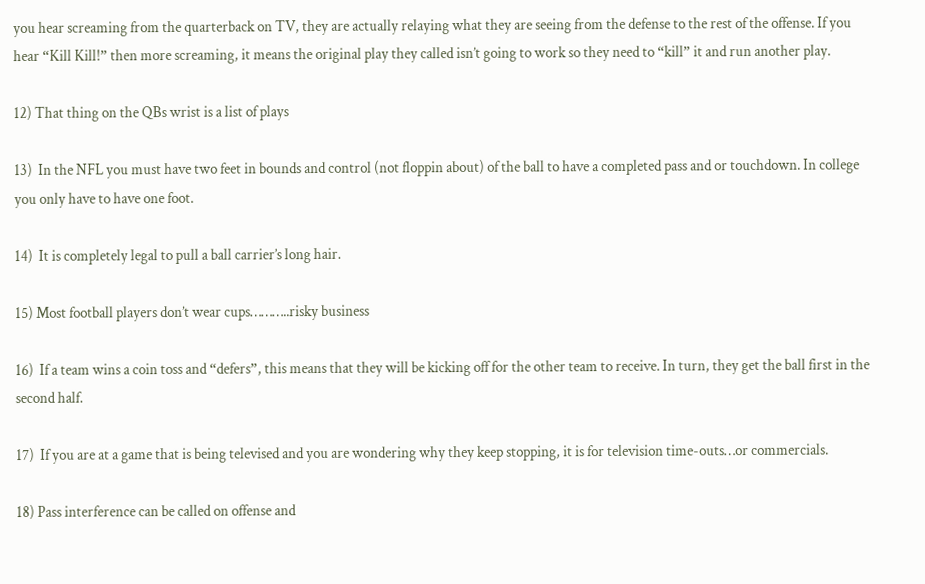you hear screaming from the quarterback on TV, they are actually relaying what they are seeing from the defense to the rest of the offense. If you hear “Kill Kill!” then more screaming, it means the original play they called isn’t going to work so they need to “kill” it and run another play.

12) That thing on the QBs wrist is a list of plays

13)  In the NFL you must have two feet in bounds and control (not floppin about) of the ball to have a completed pass and or touchdown. In college you only have to have one foot.

14)  It is completely legal to pull a ball carrier’s long hair.

15) Most football players don’t wear cups………..risky business

16)  If a team wins a coin toss and “defers”, this means that they will be kicking off for the other team to receive. In turn, they get the ball first in the second half.

17)  If you are at a game that is being televised and you are wondering why they keep stopping, it is for television time-outs…or commercials.

18) Pass interference can be called on offense and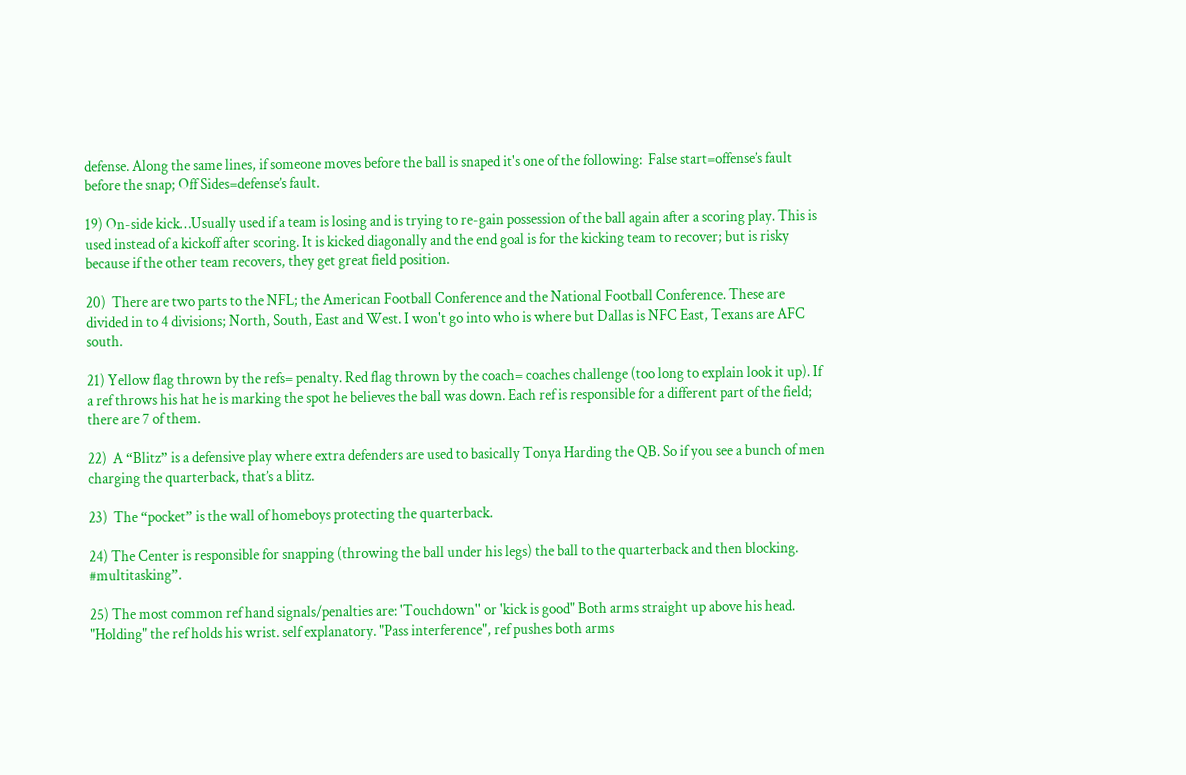defense. Along the same lines, if someone moves before the ball is snaped it's one of the following:  False start=offense’s fault before the snap; Off Sides=defense’s fault.

19) On-side kick…Usually used if a team is losing and is trying to re-gain possession of the ball again after a scoring play. This is used instead of a kickoff after scoring. It is kicked diagonally and the end goal is for the kicking team to recover; but is risky because if the other team recovers, they get great field position.

20)  There are two parts to the NFL; the American Football Conference and the National Football Conference. These are divided in to 4 divisions; North, South, East and West. I won't go into who is where but Dallas is NFC East, Texans are AFC south.

21) Yellow flag thrown by the refs= penalty. Red flag thrown by the coach= coaches challenge (too long to explain look it up). If a ref throws his hat he is marking the spot he believes the ball was down. Each ref is responsible for a different part of the field; there are 7 of them.

22)  A “Blitz” is a defensive play where extra defenders are used to basically Tonya Harding the QB. So if you see a bunch of men charging the quarterback, that’s a blitz.

23)  The “pocket” is the wall of homeboys protecting the quarterback.

24) The Center is responsible for snapping (throwing the ball under his legs) the ball to the quarterback and then blocking.  #multitasking”.

25) The most common ref hand signals/penalties are: 'Touchdown'' or 'kick is good" Both arms straight up above his head. "Holding" the ref holds his wrist. self explanatory. "Pass interference", ref pushes both arms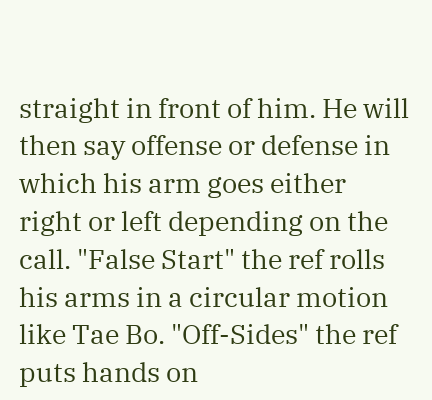straight in front of him. He will then say offense or defense in which his arm goes either right or left depending on the call. "False Start" the ref rolls his arms in a circular motion like Tae Bo. "Off-Sides" the ref puts hands on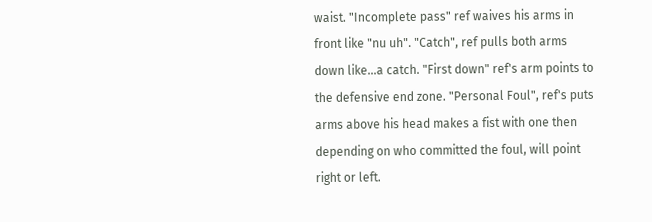waist. "Incomplete pass" ref waives his arms in front like "nu uh". "Catch", ref pulls both arms down like...a catch. "First down" ref's arm points to the defensive end zone. "Personal Foul", ref's puts arms above his head makes a fist with one then depending on who committed the foul, will point right or left.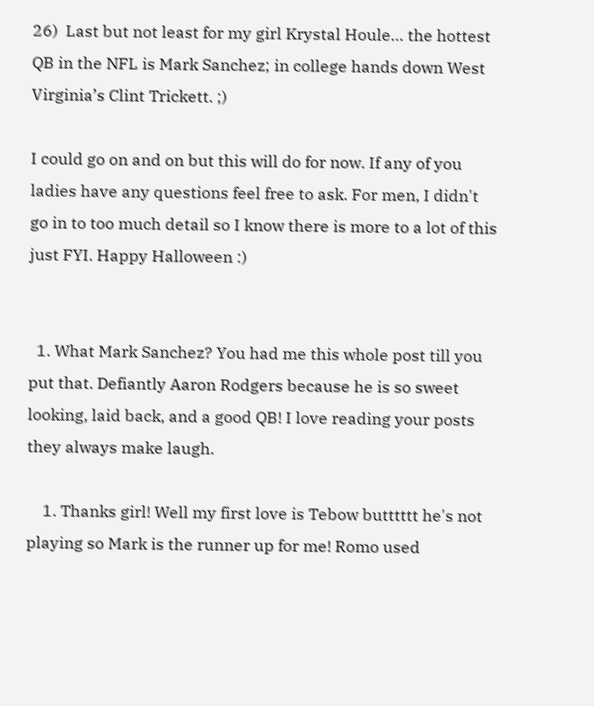26)  Last but not least for my girl Krystal Houle… the hottest QB in the NFL is Mark Sanchez; in college hands down West Virginia’s Clint Trickett. ;)

I could go on and on but this will do for now. If any of you ladies have any questions feel free to ask. For men, I didn't go in to too much detail so I know there is more to a lot of this just FYI. Happy Halloween :)


  1. What Mark Sanchez? You had me this whole post till you put that. Defiantly Aaron Rodgers because he is so sweet looking, laid back, and a good QB! I love reading your posts they always make laugh.

    1. Thanks girl! Well my first love is Tebow butttttt he's not playing so Mark is the runner up for me! Romo used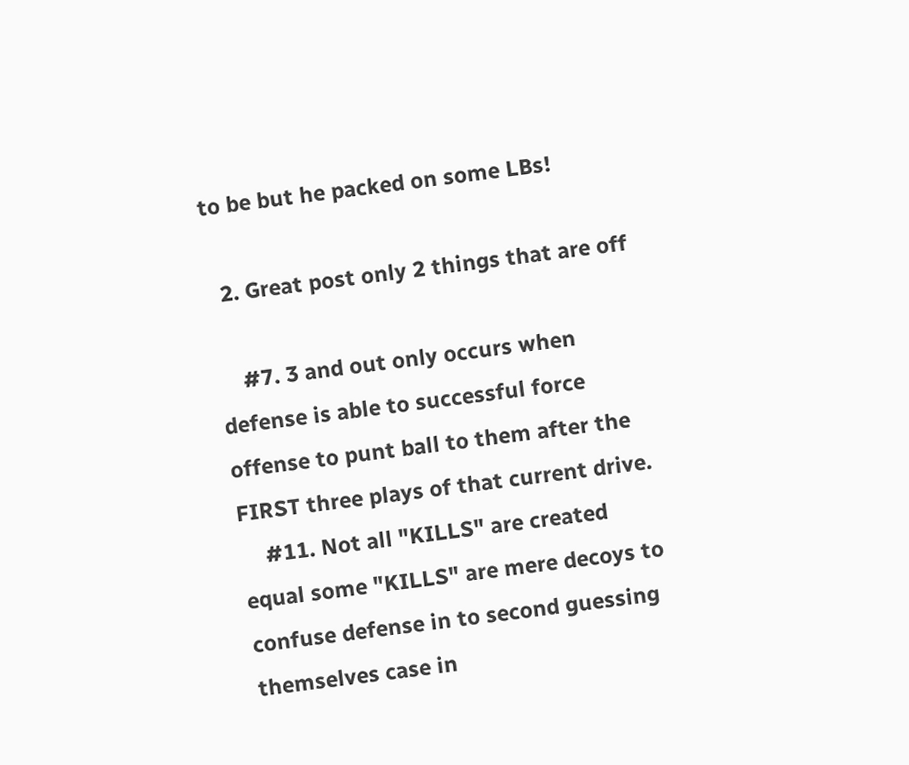to be but he packed on some LBs!

  2. Great post only 2 things that are off

    #7. 3 and out only occurs when defense is able to successful force offense to punt ball to them after the FIRST three plays of that current drive.
    #11. Not all "KILLS" are created equal some "KILLS" are mere decoys to confuse defense in to second guessing themselves case in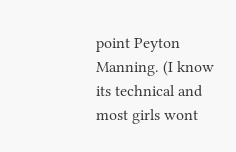point Peyton Manning. (I know its technical and most girls wont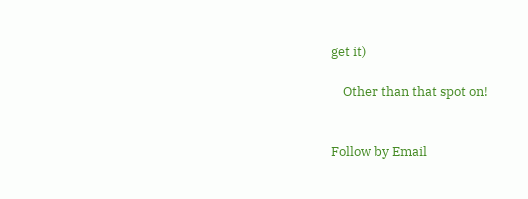get it)

    Other than that spot on!


Follow by Email